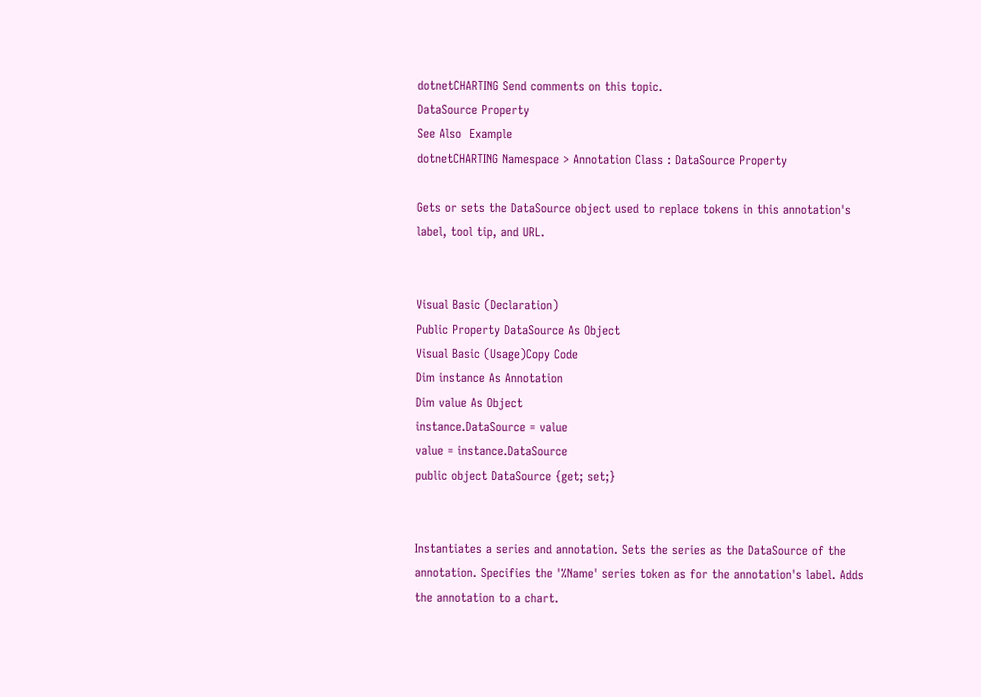dotnetCHARTING Send comments on this topic.
DataSource Property
See Also  Example
dotnetCHARTING Namespace > Annotation Class : DataSource Property

Gets or sets the DataSource object used to replace tokens in this annotation's label, tool tip, and URL.


Visual Basic (Declaration)
Public Property DataSource As Object
Visual Basic (Usage)Copy Code
Dim instance As Annotation
Dim value As Object
instance.DataSource = value
value = instance.DataSource
public object DataSource {get; set;}


Instantiates a series and annotation. Sets the series as the DataSource of the annotation. Specifies the '%Name' series token as for the annotation's label. Adds the annotation to a chart.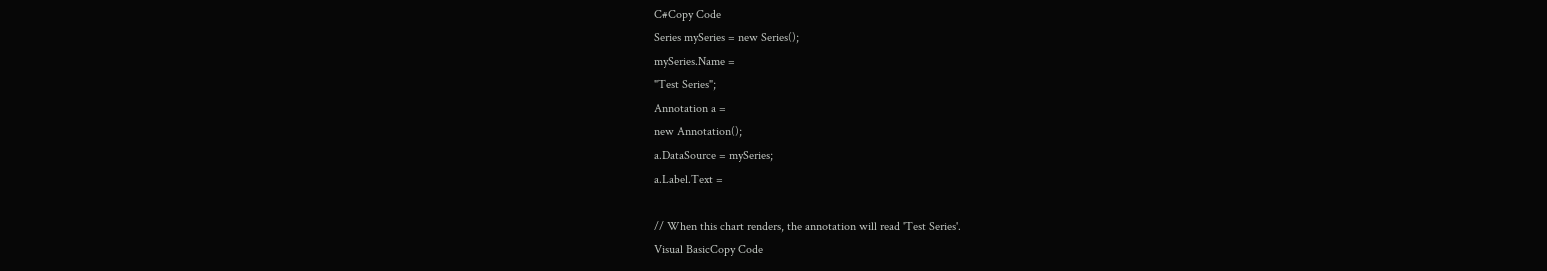C#Copy Code
Series mySeries = new Series();
mySeries.Name =
"Test Series";
Annotation a =
new Annotation();
a.DataSource = mySeries;
a.Label.Text =

// When this chart renders, the annotation will read 'Test Series'.
Visual BasicCopy Code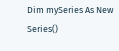Dim mySeries As New Series()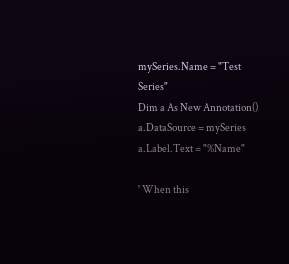mySeries.Name = "Test Series"
Dim a As New Annotation()
a.DataSource = mySeries
a.Label.Text = "%Name"

' When this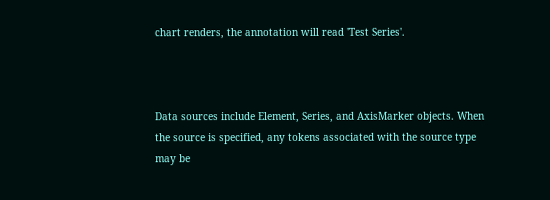chart renders, the annotation will read 'Test Series'.



Data sources include Element, Series, and AxisMarker objects. When the source is specified, any tokens associated with the source type may be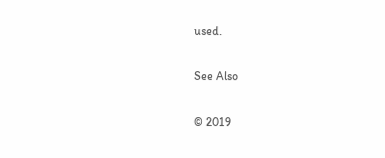used.

See Also

© 2019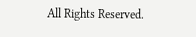All Rights Reserved.